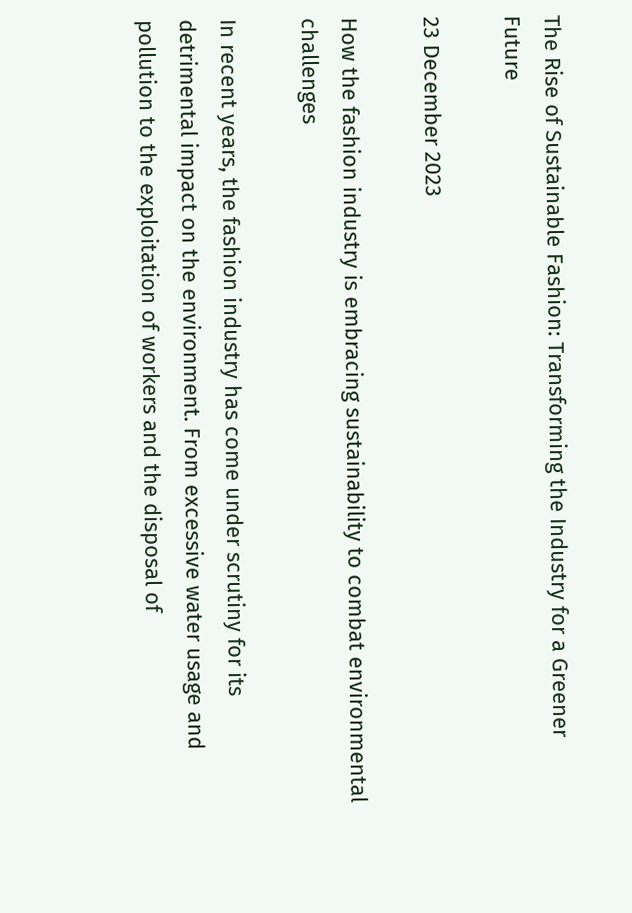The Rise of Sustainable Fashion: Transforming the Industry for a Greener Future

23 December 2023

How the fashion industry is embracing sustainability to combat environmental challenges

In recent years, the fashion industry has come under scrutiny for its detrimental impact on the environment. From excessive water usage and pollution to the exploitation of workers and the disposal of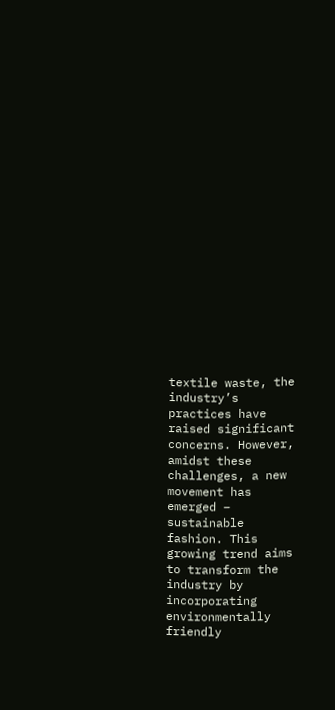textile waste, the industry’s practices have raised significant concerns. However, amidst these challenges, a new movement has emerged – sustainable fashion. This growing trend aims to transform the industry by incorporating environmentally friendly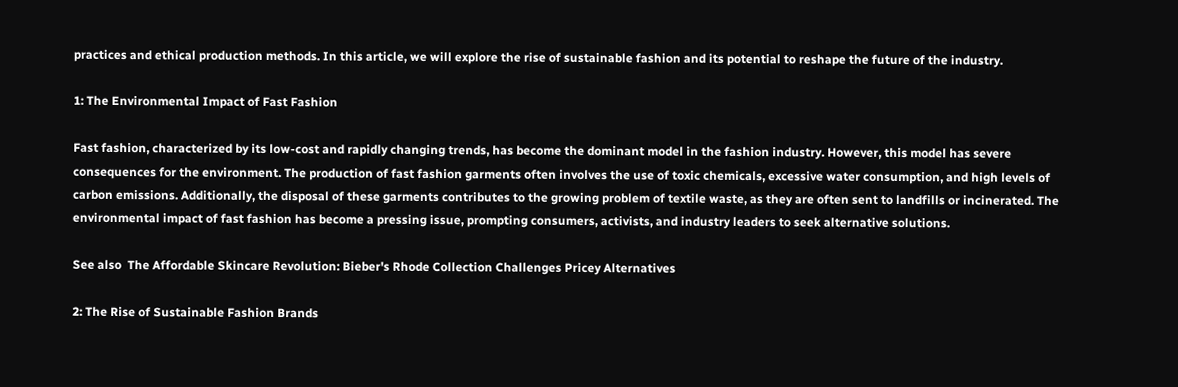practices and ethical production methods. In this article, we will explore the rise of sustainable fashion and its potential to reshape the future of the industry.

1: The Environmental Impact of Fast Fashion

Fast fashion, characterized by its low-cost and rapidly changing trends, has become the dominant model in the fashion industry. However, this model has severe consequences for the environment. The production of fast fashion garments often involves the use of toxic chemicals, excessive water consumption, and high levels of carbon emissions. Additionally, the disposal of these garments contributes to the growing problem of textile waste, as they are often sent to landfills or incinerated. The environmental impact of fast fashion has become a pressing issue, prompting consumers, activists, and industry leaders to seek alternative solutions.

See also  The Affordable Skincare Revolution: Bieber's Rhode Collection Challenges Pricey Alternatives

2: The Rise of Sustainable Fashion Brands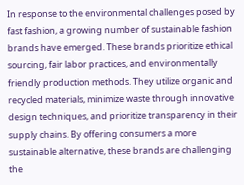In response to the environmental challenges posed by fast fashion, a growing number of sustainable fashion brands have emerged. These brands prioritize ethical sourcing, fair labor practices, and environmentally friendly production methods. They utilize organic and recycled materials, minimize waste through innovative design techniques, and prioritize transparency in their supply chains. By offering consumers a more sustainable alternative, these brands are challenging the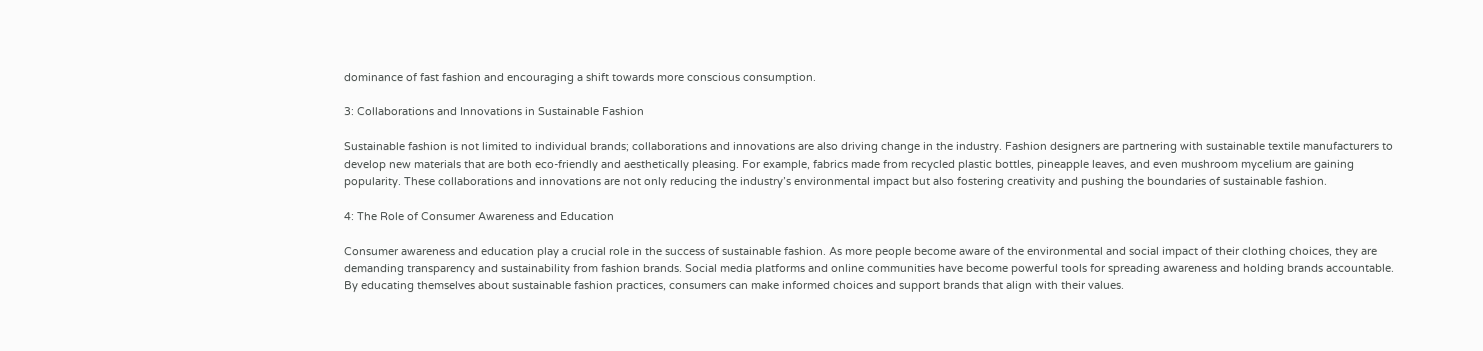dominance of fast fashion and encouraging a shift towards more conscious consumption.

3: Collaborations and Innovations in Sustainable Fashion

Sustainable fashion is not limited to individual brands; collaborations and innovations are also driving change in the industry. Fashion designers are partnering with sustainable textile manufacturers to develop new materials that are both eco-friendly and aesthetically pleasing. For example, fabrics made from recycled plastic bottles, pineapple leaves, and even mushroom mycelium are gaining popularity. These collaborations and innovations are not only reducing the industry’s environmental impact but also fostering creativity and pushing the boundaries of sustainable fashion.

4: The Role of Consumer Awareness and Education

Consumer awareness and education play a crucial role in the success of sustainable fashion. As more people become aware of the environmental and social impact of their clothing choices, they are demanding transparency and sustainability from fashion brands. Social media platforms and online communities have become powerful tools for spreading awareness and holding brands accountable. By educating themselves about sustainable fashion practices, consumers can make informed choices and support brands that align with their values.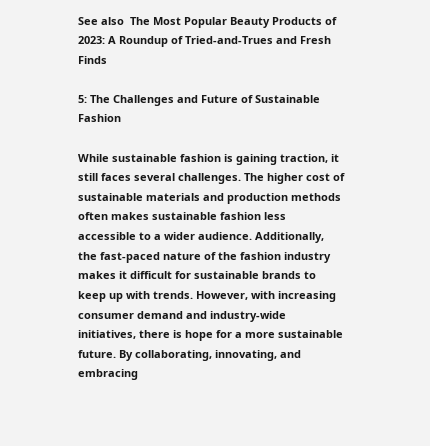See also  The Most Popular Beauty Products of 2023: A Roundup of Tried-and-Trues and Fresh Finds

5: The Challenges and Future of Sustainable Fashion

While sustainable fashion is gaining traction, it still faces several challenges. The higher cost of sustainable materials and production methods often makes sustainable fashion less accessible to a wider audience. Additionally, the fast-paced nature of the fashion industry makes it difficult for sustainable brands to keep up with trends. However, with increasing consumer demand and industry-wide initiatives, there is hope for a more sustainable future. By collaborating, innovating, and embracing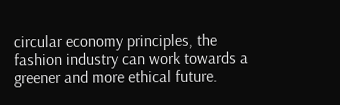circular economy principles, the fashion industry can work towards a greener and more ethical future.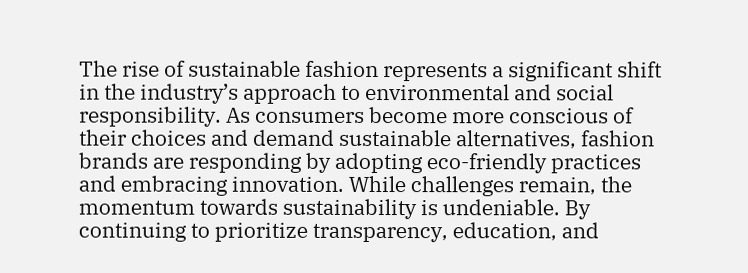The rise of sustainable fashion represents a significant shift in the industry’s approach to environmental and social responsibility. As consumers become more conscious of their choices and demand sustainable alternatives, fashion brands are responding by adopting eco-friendly practices and embracing innovation. While challenges remain, the momentum towards sustainability is undeniable. By continuing to prioritize transparency, education, and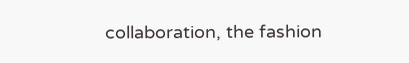collaboration, the fashion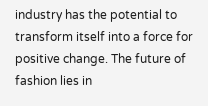industry has the potential to transform itself into a force for positive change. The future of fashion lies in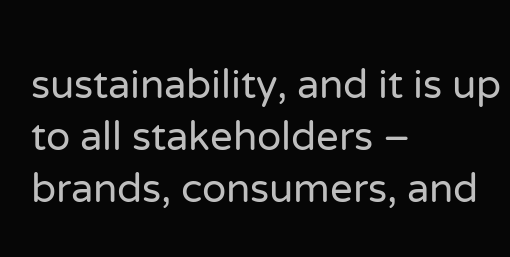sustainability, and it is up to all stakeholders – brands, consumers, and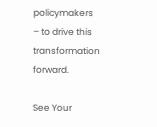policymakers – to drive this transformation forward.

See Your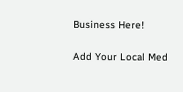Business Here!

Add Your Local Med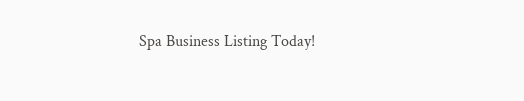Spa Business Listing Today!